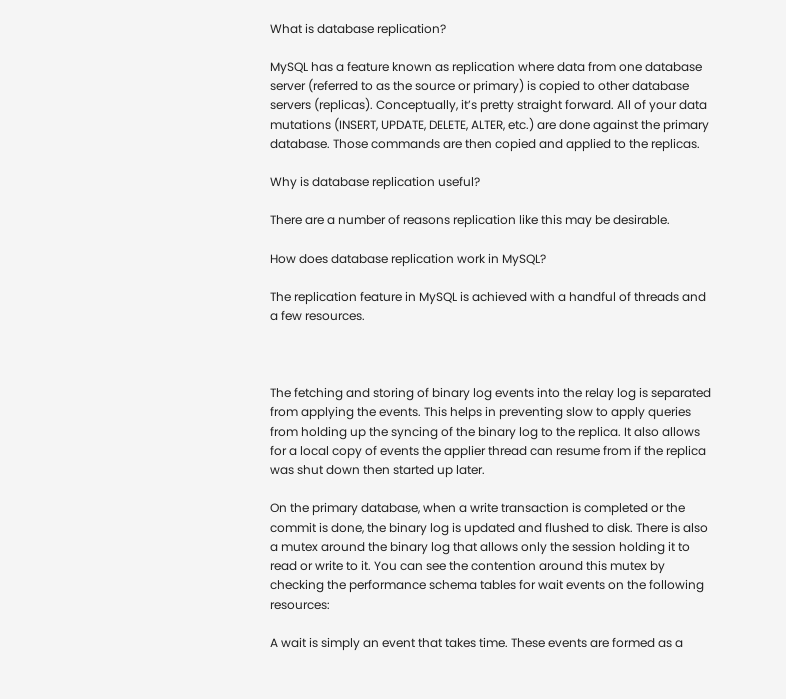What is database replication?

MySQL has a feature known as replication where data from one database server (referred to as the source or primary) is copied to other database servers (replicas). Conceptually, it’s pretty straight forward. All of your data mutations (INSERT, UPDATE, DELETE, ALTER, etc.) are done against the primary database. Those commands are then copied and applied to the replicas.

Why is database replication useful?

There are a number of reasons replication like this may be desirable.

How does database replication work in MySQL?

The replication feature in MySQL is achieved with a handful of threads and a few resources.



The fetching and storing of binary log events into the relay log is separated from applying the events. This helps in preventing slow to apply queries from holding up the syncing of the binary log to the replica. It also allows for a local copy of events the applier thread can resume from if the replica was shut down then started up later.

On the primary database, when a write transaction is completed or the commit is done, the binary log is updated and flushed to disk. There is also a mutex around the binary log that allows only the session holding it to read or write to it. You can see the contention around this mutex by checking the performance schema tables for wait events on the following resources:

A wait is simply an event that takes time. These events are formed as a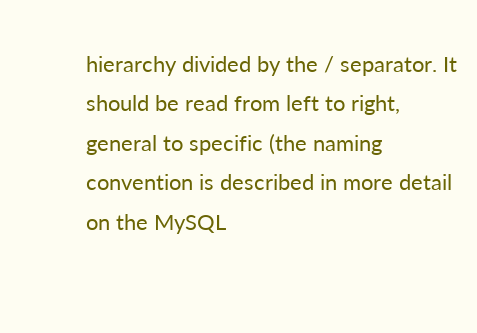hierarchy divided by the / separator. It should be read from left to right, general to specific (the naming convention is described in more detail on the MySQL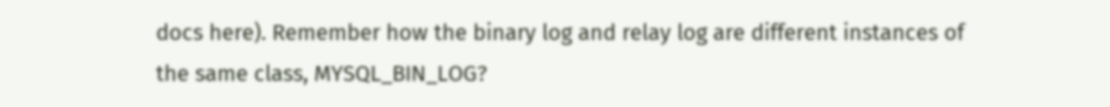docs here). Remember how the binary log and relay log are different instances of the same class, MYSQL_BIN_LOG?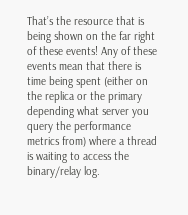That’s the resource that is being shown on the far right of these events! Any of these events mean that there is time being spent (either on the replica or the primary depending what server you query the performance metrics from) where a thread is waiting to access the binary/relay log.